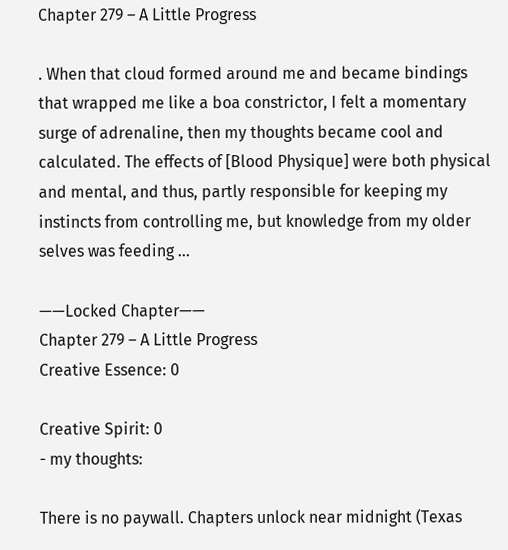Chapter 279 – A Little Progress

. When that cloud formed around me and became bindings that wrapped me like a boa constrictor, I felt a momentary surge of adrenaline, then my thoughts became cool and calculated. The effects of [Blood Physique] were both physical and mental, and thus, partly responsible for keeping my instincts from controlling me, but knowledge from my older selves was feeding ...

——Locked Chapter——
Chapter 279 – A Little Progress
Creative Essence: 0

Creative Spirit: 0
- my thoughts:

There is no paywall. Chapters unlock near midnight (Texas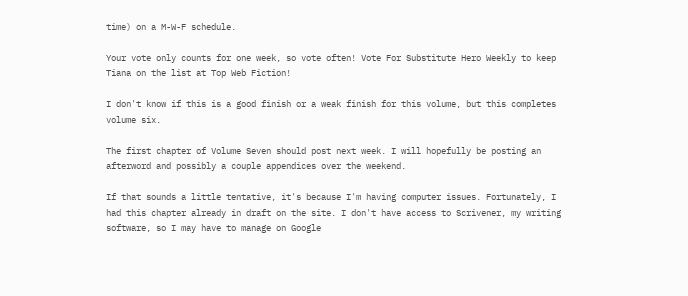time) on a M-W-F schedule.

Your vote only counts for one week, so vote often! Vote For Substitute Hero Weekly to keep Tiana on the list at Top Web Fiction!

I don't know if this is a good finish or a weak finish for this volume, but this completes volume six.

The first chapter of Volume Seven should post next week. I will hopefully be posting an afterword and possibly a couple appendices over the weekend.

If that sounds a little tentative, it's because I'm having computer issues. Fortunately, I had this chapter already in draft on the site. I don't have access to Scrivener, my writing software, so I may have to manage on Google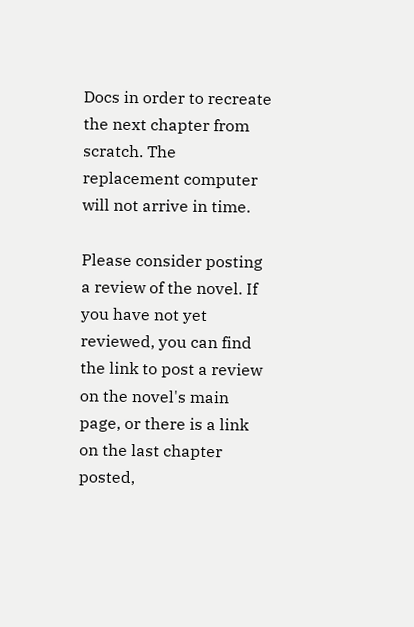Docs in order to recreate the next chapter from scratch. The replacement computer will not arrive in time.

Please consider posting a review of the novel. If you have not yet reviewed, you can find the link to post a review on the novel's main page, or there is a link on the last chapter posted,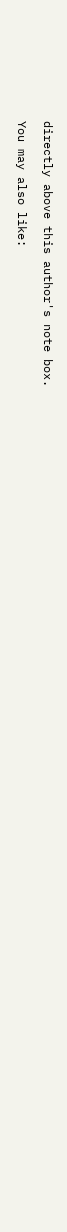directly above this author's note box.

You may also like: